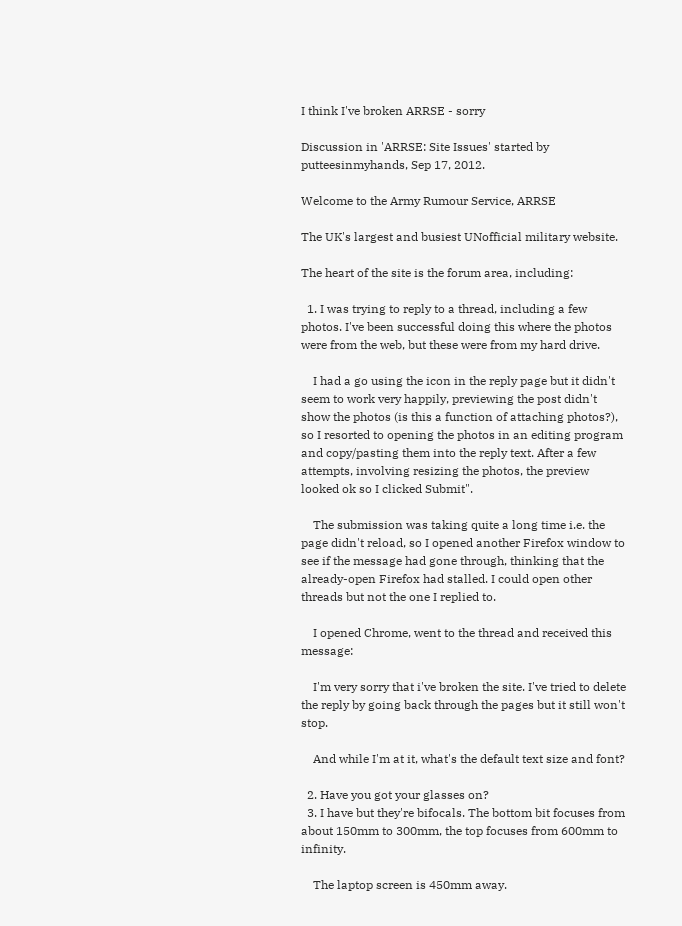I think I've broken ARRSE - sorry

Discussion in 'ARRSE: Site Issues' started by putteesinmyhands, Sep 17, 2012.

Welcome to the Army Rumour Service, ARRSE

The UK's largest and busiest UNofficial military website.

The heart of the site is the forum area, including:

  1. I was trying to reply to a thread, including a few photos. I've been successful doing this where the photos were from the web, but these were from my hard drive.

    I had a go using the icon in the reply page but it didn't seem to work very happily, previewing the post didn't show the photos (is this a function of attaching photos?), so I resorted to opening the photos in an editing program and copy/pasting them into the reply text. After a few attempts, involving resizing the photos, the preview looked ok so I clicked Submit".

    The submission was taking quite a long time i.e. the page didn't reload, so I opened another Firefox window to see if the message had gone through, thinking that the already-open Firefox had stalled. I could open other threads but not the one I replied to.

    I opened Chrome, went to the thread and received this message:

    I'm very sorry that i've broken the site. I've tried to delete the reply by going back through the pages but it still won't stop.

    And while I'm at it, what's the default text size and font?

  2. Have you got your glasses on?
  3. I have but they're bifocals. The bottom bit focuses from about 150mm to 300mm, the top focuses from 600mm to infinity.

    The laptop screen is 450mm away.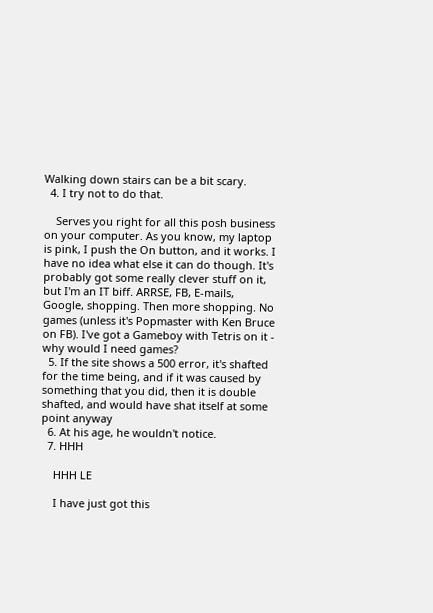Walking down stairs can be a bit scary.
  4. I try not to do that.

    Serves you right for all this posh business on your computer. As you know, my laptop is pink, I push the On button, and it works. I have no idea what else it can do though. It's probably got some really clever stuff on it, but I'm an IT biff. ARRSE, FB, E-mails, Google, shopping. Then more shopping. No games (unless it's Popmaster with Ken Bruce on FB). I've got a Gameboy with Tetris on it - why would I need games?
  5. If the site shows a 500 error, it's shafted for the time being, and if it was caused by something that you did, then it is double shafted, and would have shat itself at some point anyway
  6. At his age, he wouldn't notice.
  7. HHH

    HHH LE

    I have just got this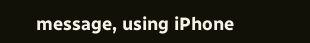message, using iPhone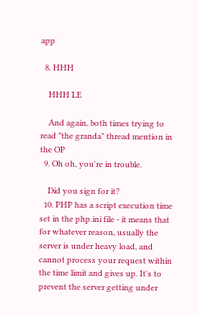app

  8. HHH

    HHH LE

    And again, both times trying to read "the granda" thread mention in the OP
  9. Oh oh, you're in trouble.

    Did you sign for it?
  10. PHP has a script execution time set in the php.ini file - it means that for whatever reason, usually the server is under heavy load, and cannot process your request within the time limit and gives up. It's to prevent the server getting under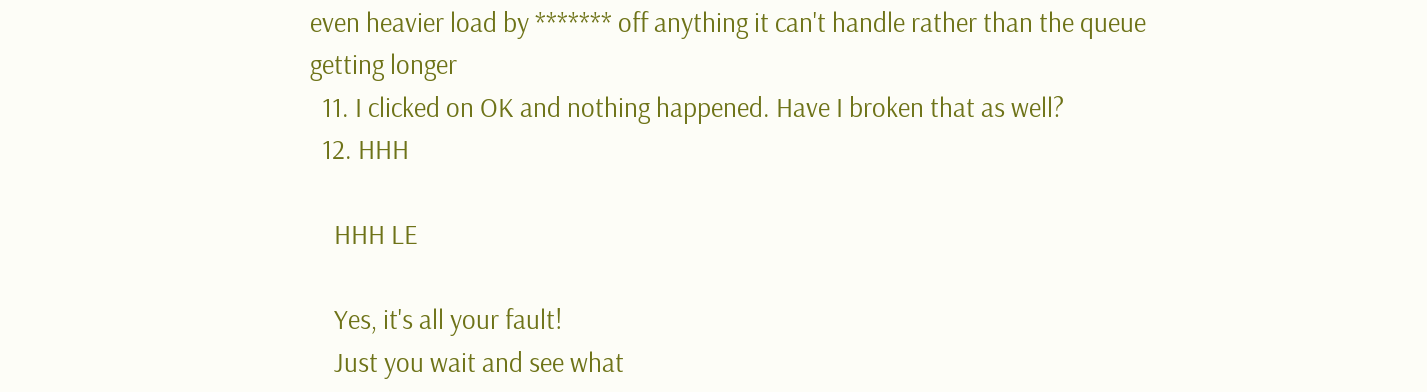even heavier load by ******* off anything it can't handle rather than the queue getting longer
  11. I clicked on OK and nothing happened. Have I broken that as well?
  12. HHH

    HHH LE

    Yes, it's all your fault!
    Just you wait and see what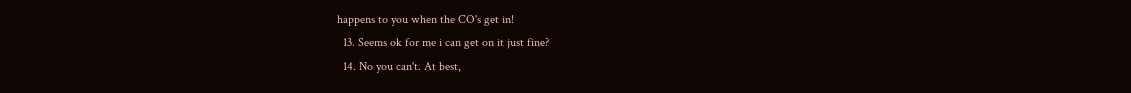happens to you when the CO's get in!
  13. Seems ok for me i can get on it just fine?
  14. No you can't. At best,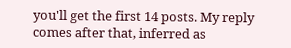you'll get the first 14 posts. My reply comes after that, inferred as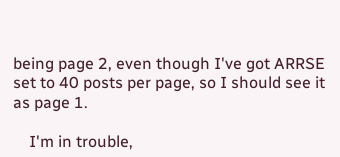being page 2, even though I've got ARRSE set to 40 posts per page, so I should see it as page 1.

    I'm in trouble,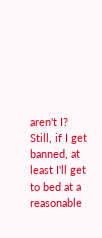aren't I? Still, if I get banned, at least I'll get to bed at a reasonable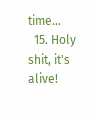time...
  15. Holy shit, it's alive!